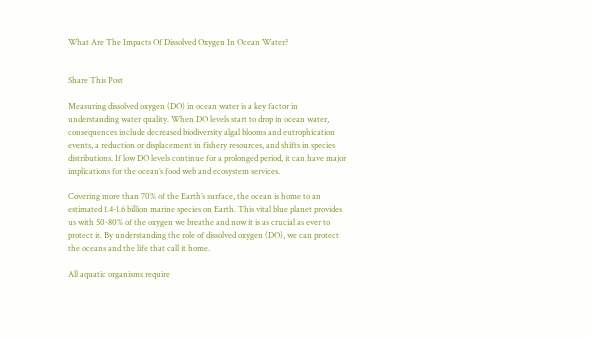What Are The Impacts Of Dissolved Oxygen In Ocean Water?


Share This Post

Measuring dissolved oxygen (DO) in ocean water is a key factor in understanding water quality. When DO levels start to drop in ocean water, consequences include decreased biodiversity algal blooms and eutrophication events, a reduction or displacement in fishery resources, and shifts in species distributions. If low DO levels continue for a prolonged period, it can have major implications for the ocean’s food web and ecosystem services.

Covering more than 70% of the Earth’s surface, the ocean is home to an estimated 1.4-1.6 billion marine species on Earth. This vital blue planet provides us with 50-80% of the oxygen we breathe and now it is as crucial as ever to protect it. By understanding the role of dissolved oxygen (DO), we can protect the oceans and the life that call it home.

All aquatic organisms require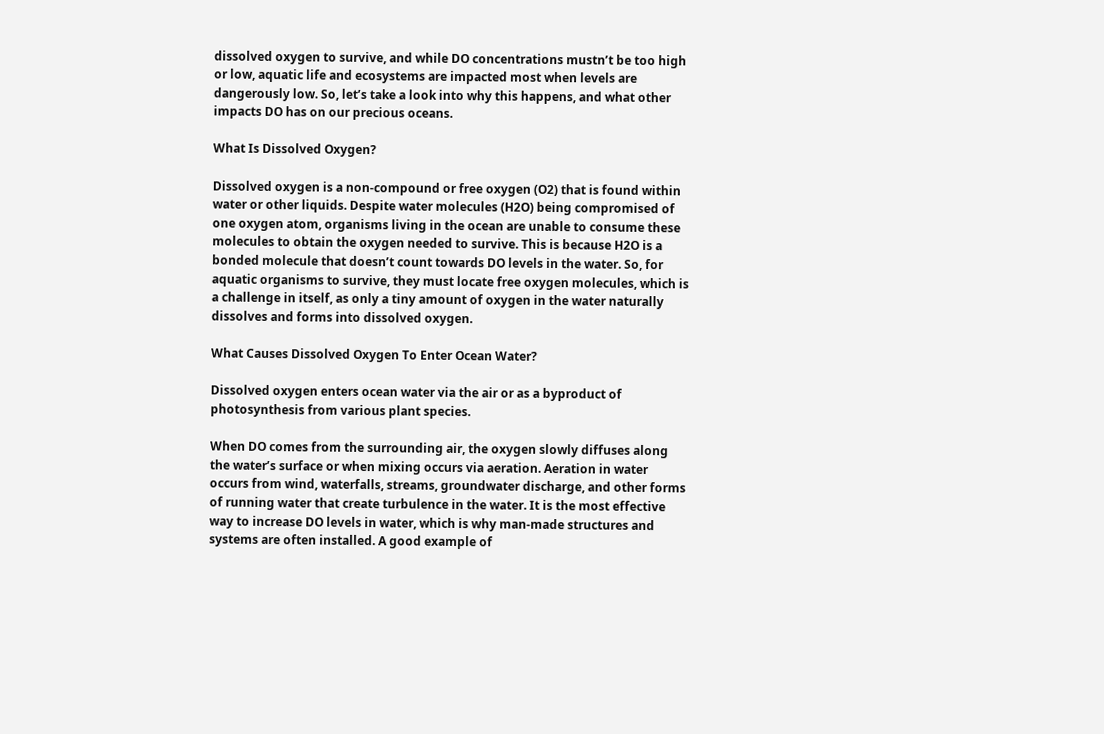dissolved oxygen to survive, and while DO concentrations mustn’t be too high or low, aquatic life and ecosystems are impacted most when levels are dangerously low. So, let’s take a look into why this happens, and what other impacts DO has on our precious oceans.

What Is Dissolved Oxygen?

Dissolved oxygen is a non-compound or free oxygen (O2) that is found within water or other liquids. Despite water molecules (H2O) being compromised of one oxygen atom, organisms living in the ocean are unable to consume these molecules to obtain the oxygen needed to survive. This is because H2O is a bonded molecule that doesn’t count towards DO levels in the water. So, for aquatic organisms to survive, they must locate free oxygen molecules, which is a challenge in itself, as only a tiny amount of oxygen in the water naturally dissolves and forms into dissolved oxygen.

What Causes Dissolved Oxygen To Enter Ocean Water?

Dissolved oxygen enters ocean water via the air or as a byproduct of photosynthesis from various plant species.

When DO comes from the surrounding air, the oxygen slowly diffuses along the water’s surface or when mixing occurs via aeration. Aeration in water occurs from wind, waterfalls, streams, groundwater discharge, and other forms of running water that create turbulence in the water. It is the most effective way to increase DO levels in water, which is why man-made structures and systems are often installed. A good example of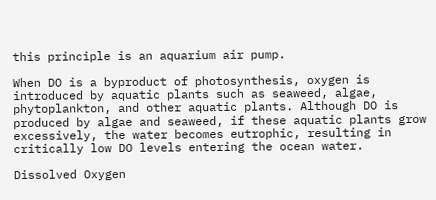this principle is an aquarium air pump.

When DO is a byproduct of photosynthesis, oxygen is introduced by aquatic plants such as seaweed, algae, phytoplankton, and other aquatic plants. Although DO is produced by algae and seaweed, if these aquatic plants grow excessively, the water becomes eutrophic, resulting in critically low DO levels entering the ocean water.

Dissolved Oxygen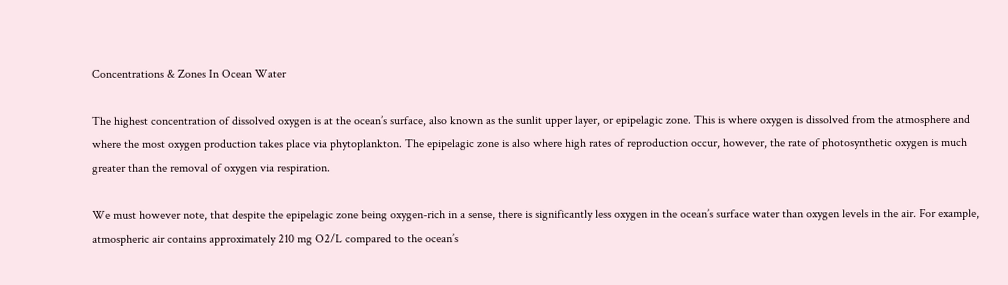Concentrations & Zones In Ocean Water

The highest concentration of dissolved oxygen is at the ocean’s surface, also known as the sunlit upper layer, or epipelagic zone. This is where oxygen is dissolved from the atmosphere and where the most oxygen production takes place via phytoplankton. The epipelagic zone is also where high rates of reproduction occur, however, the rate of photosynthetic oxygen is much greater than the removal of oxygen via respiration.

We must however note, that despite the epipelagic zone being oxygen-rich in a sense, there is significantly less oxygen in the ocean’s surface water than oxygen levels in the air. For example, atmospheric air contains approximately 210 mg O2/L compared to the ocean’s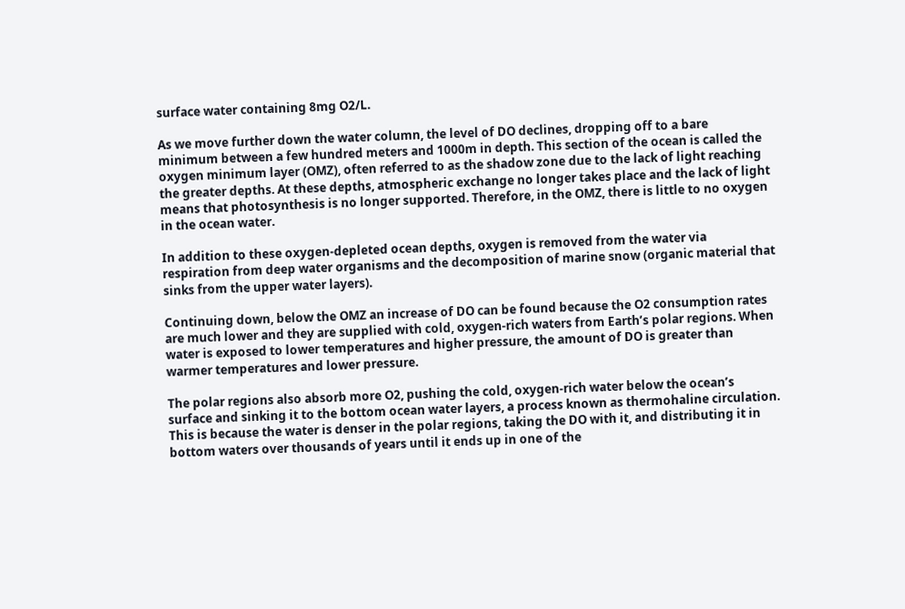surface water containing 8mg O2/L.

As we move further down the water column, the level of DO declines, dropping off to a bare minimum between a few hundred meters and 1000m in depth. This section of the ocean is called the oxygen minimum layer (OMZ), often referred to as the shadow zone due to the lack of light reaching the greater depths. At these depths, atmospheric exchange no longer takes place and the lack of light means that photosynthesis is no longer supported. Therefore, in the OMZ, there is little to no oxygen in the ocean water.

In addition to these oxygen-depleted ocean depths, oxygen is removed from the water via respiration from deep water organisms and the decomposition of marine snow (organic material that sinks from the upper water layers).

Continuing down, below the OMZ an increase of DO can be found because the O2 consumption rates are much lower and they are supplied with cold, oxygen-rich waters from Earth’s polar regions. When water is exposed to lower temperatures and higher pressure, the amount of DO is greater than warmer temperatures and lower pressure.

The polar regions also absorb more O2, pushing the cold, oxygen-rich water below the ocean’s surface and sinking it to the bottom ocean water layers, a process known as thermohaline circulation. This is because the water is denser in the polar regions, taking the DO with it, and distributing it in bottom waters over thousands of years until it ends up in one of the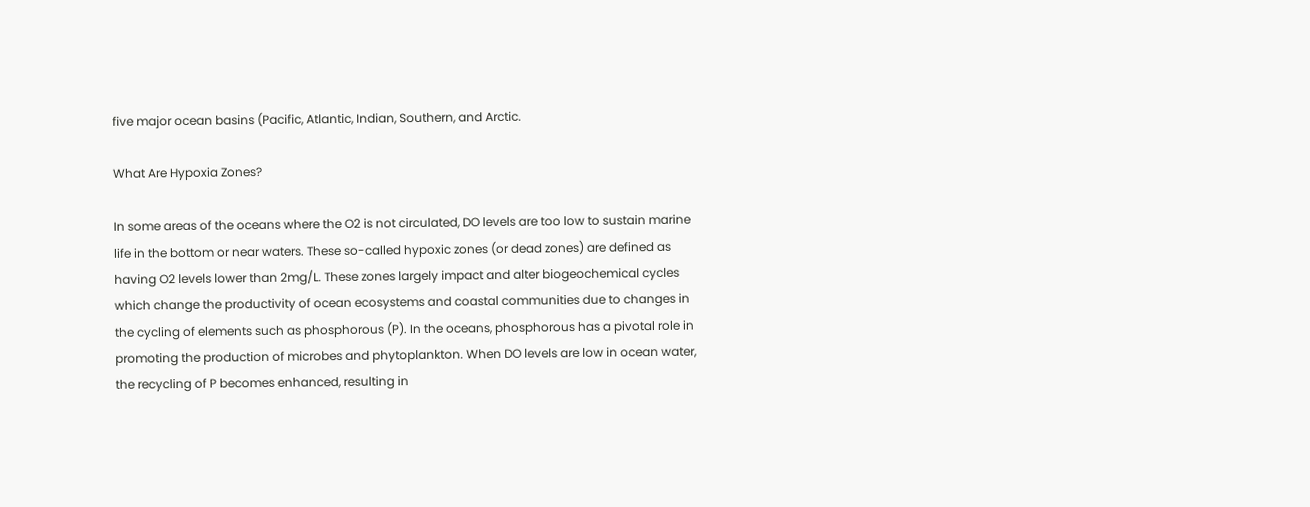five major ocean basins (Pacific, Atlantic, Indian, Southern, and Arctic.

What Are Hypoxia Zones?

In some areas of the oceans where the O2 is not circulated, DO levels are too low to sustain marine life in the bottom or near waters. These so-called hypoxic zones (or dead zones) are defined as having O2 levels lower than 2mg/L. These zones largely impact and alter biogeochemical cycles which change the productivity of ocean ecosystems and coastal communities due to changes in the cycling of elements such as phosphorous (P). In the oceans, phosphorous has a pivotal role in promoting the production of microbes and phytoplankton. When DO levels are low in ocean water, the recycling of P becomes enhanced, resulting in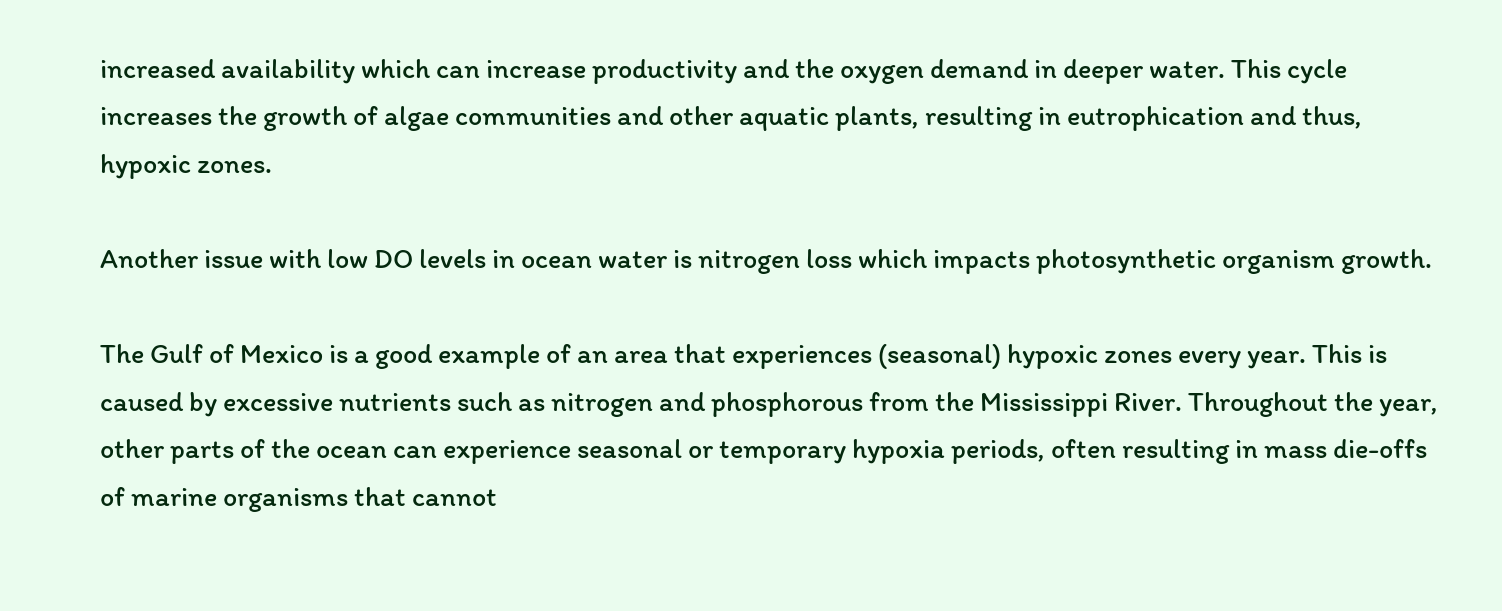increased availability which can increase productivity and the oxygen demand in deeper water. This cycle increases the growth of algae communities and other aquatic plants, resulting in eutrophication and thus, hypoxic zones.

Another issue with low DO levels in ocean water is nitrogen loss which impacts photosynthetic organism growth.

The Gulf of Mexico is a good example of an area that experiences (seasonal) hypoxic zones every year. This is caused by excessive nutrients such as nitrogen and phosphorous from the Mississippi River. Throughout the year, other parts of the ocean can experience seasonal or temporary hypoxia periods, often resulting in mass die-offs of marine organisms that cannot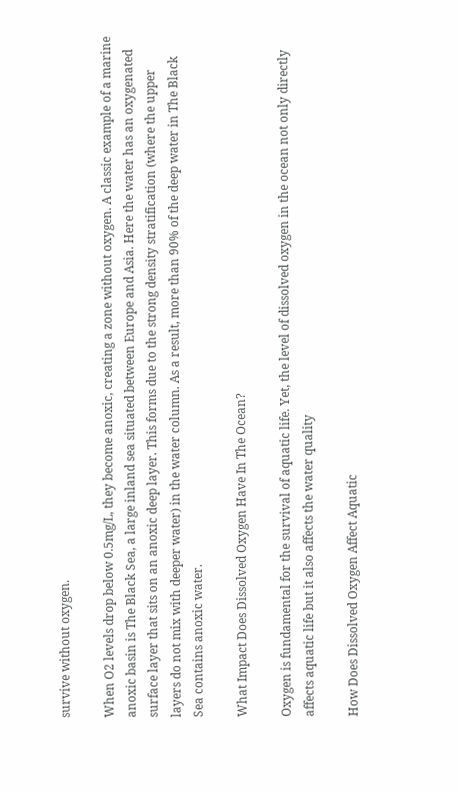survive without oxygen.

When O2 levels drop below 0.5mg/L, they become anoxic, creating a zone without oxygen. A classic example of a marine anoxic basin is The Black Sea, a large inland sea situated between Europe and Asia. Here the water has an oxygenated surface layer that sits on an anoxic deep layer. This forms due to the strong density stratification (where the upper layers do not mix with deeper water) in the water column. As a result, more than 90% of the deep water in The Black Sea contains anoxic water.

What Impact Does Dissolved Oxygen Have In The Ocean?

Oxygen is fundamental for the survival of aquatic life. Yet, the level of dissolved oxygen in the ocean not only directly affects aquatic life but it also affects the water quality

How Does Dissolved Oxygen Affect Aquatic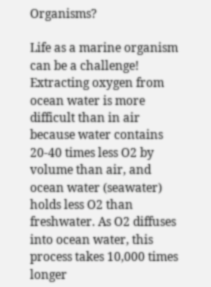Organisms?

Life as a marine organism can be a challenge! Extracting oxygen from ocean water is more difficult than in air because water contains 20-40 times less O2 by volume than air, and ocean water (seawater) holds less O2 than freshwater. As O2 diffuses into ocean water, this process takes 10,000 times longer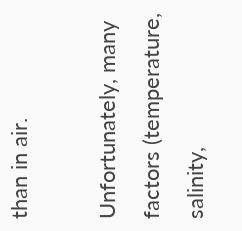than in air.

Unfortunately, many factors (temperature, salinity,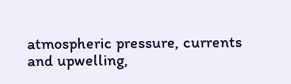atmospheric pressure, currents and upwelling,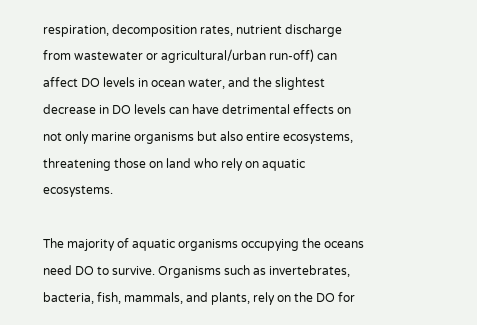respiration, decomposition rates, nutrient discharge from wastewater or agricultural/urban run-off) can affect DO levels in ocean water, and the slightest decrease in DO levels can have detrimental effects on not only marine organisms but also entire ecosystems, threatening those on land who rely on aquatic ecosystems.

The majority of aquatic organisms occupying the oceans need DO to survive. Organisms such as invertebrates, bacteria, fish, mammals, and plants, rely on the DO for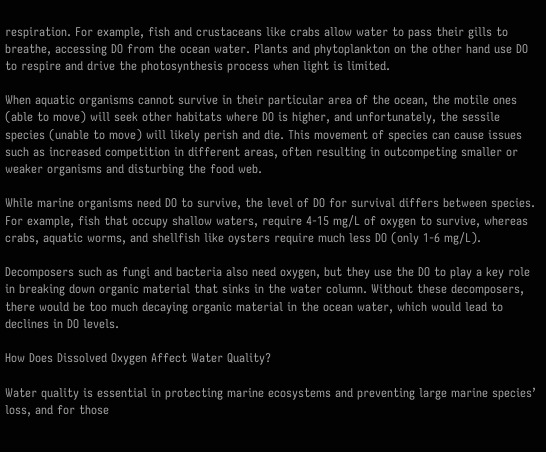respiration. For example, fish and crustaceans like crabs allow water to pass their gills to breathe, accessing DO from the ocean water. Plants and phytoplankton on the other hand use DO to respire and drive the photosynthesis process when light is limited.

When aquatic organisms cannot survive in their particular area of the ocean, the motile ones (able to move) will seek other habitats where DO is higher, and unfortunately, the sessile species (unable to move) will likely perish and die. This movement of species can cause issues such as increased competition in different areas, often resulting in outcompeting smaller or weaker organisms and disturbing the food web.

While marine organisms need DO to survive, the level of DO for survival differs between species. For example, fish that occupy shallow waters, require 4-15 mg/L of oxygen to survive, whereas crabs, aquatic worms, and shellfish like oysters require much less DO (only 1-6 mg/L).

Decomposers such as fungi and bacteria also need oxygen, but they use the DO to play a key role in breaking down organic material that sinks in the water column. Without these decomposers, there would be too much decaying organic material in the ocean water, which would lead to declines in DO levels.

How Does Dissolved Oxygen Affect Water Quality?

Water quality is essential in protecting marine ecosystems and preventing large marine species’ loss, and for those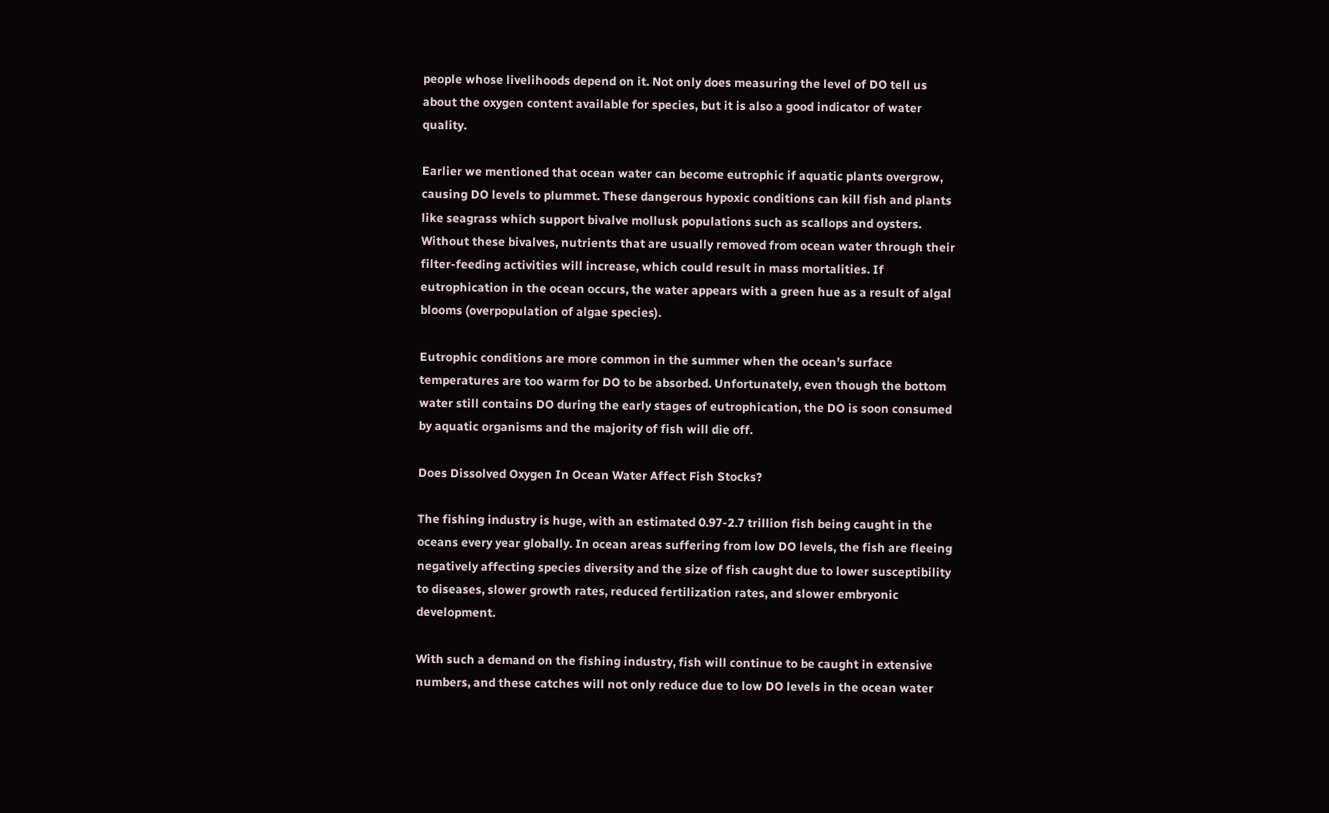people whose livelihoods depend on it. Not only does measuring the level of DO tell us about the oxygen content available for species, but it is also a good indicator of water quality.

Earlier we mentioned that ocean water can become eutrophic if aquatic plants overgrow, causing DO levels to plummet. These dangerous hypoxic conditions can kill fish and plants like seagrass which support bivalve mollusk populations such as scallops and oysters. Without these bivalves, nutrients that are usually removed from ocean water through their filter-feeding activities will increase, which could result in mass mortalities. If eutrophication in the ocean occurs, the water appears with a green hue as a result of algal blooms (overpopulation of algae species).

Eutrophic conditions are more common in the summer when the ocean’s surface temperatures are too warm for DO to be absorbed. Unfortunately, even though the bottom water still contains DO during the early stages of eutrophication, the DO is soon consumed by aquatic organisms and the majority of fish will die off.

Does Dissolved Oxygen In Ocean Water Affect Fish Stocks?

The fishing industry is huge, with an estimated 0.97-2.7 trillion fish being caught in the oceans every year globally. In ocean areas suffering from low DO levels, the fish are fleeing negatively affecting species diversity and the size of fish caught due to lower susceptibility to diseases, slower growth rates, reduced fertilization rates, and slower embryonic development.

With such a demand on the fishing industry, fish will continue to be caught in extensive numbers, and these catches will not only reduce due to low DO levels in the ocean water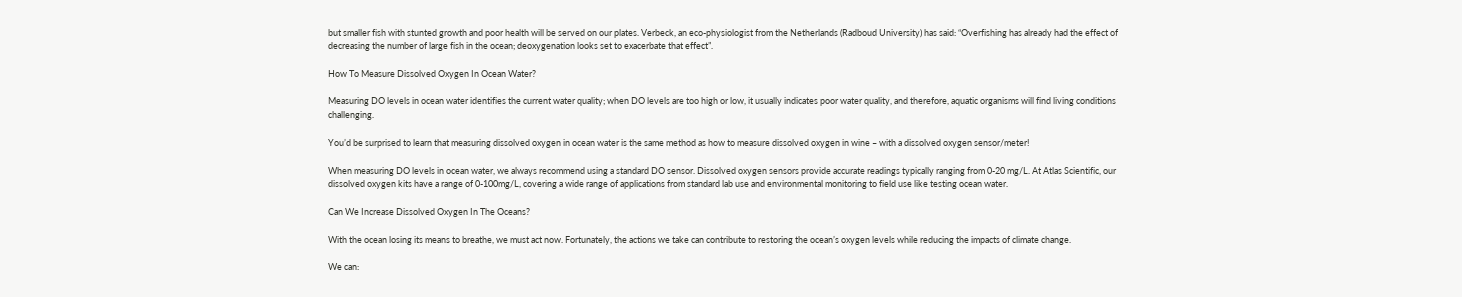but smaller fish with stunted growth and poor health will be served on our plates. Verbeck, an eco-physiologist from the Netherlands (Radboud University) has said: “Overfishing has already had the effect of decreasing the number of large fish in the ocean; deoxygenation looks set to exacerbate that effect”.

How To Measure Dissolved Oxygen In Ocean Water?

Measuring DO levels in ocean water identifies the current water quality; when DO levels are too high or low, it usually indicates poor water quality, and therefore, aquatic organisms will find living conditions challenging.

You’d be surprised to learn that measuring dissolved oxygen in ocean water is the same method as how to measure dissolved oxygen in wine – with a dissolved oxygen sensor/meter!

When measuring DO levels in ocean water, we always recommend using a standard DO sensor. Dissolved oxygen sensors provide accurate readings typically ranging from 0-20 mg/L. At Atlas Scientific, our dissolved oxygen kits have a range of 0-100mg/L, covering a wide range of applications from standard lab use and environmental monitoring to field use like testing ocean water.

Can We Increase Dissolved Oxygen In The Oceans?

With the ocean losing its means to breathe, we must act now. Fortunately, the actions we take can contribute to restoring the ocean’s oxygen levels while reducing the impacts of climate change.

We can: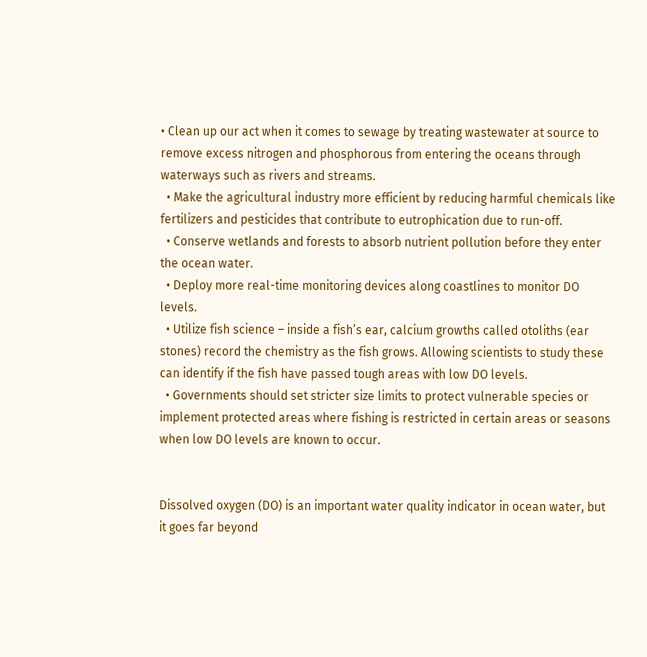• Clean up our act when it comes to sewage by treating wastewater at source to remove excess nitrogen and phosphorous from entering the oceans through waterways such as rivers and streams.
  • Make the agricultural industry more efficient by reducing harmful chemicals like fertilizers and pesticides that contribute to eutrophication due to run-off.
  • Conserve wetlands and forests to absorb nutrient pollution before they enter the ocean water.
  • Deploy more real-time monitoring devices along coastlines to monitor DO levels.
  • Utilize fish science – inside a fish’s ear, calcium growths called otoliths (ear stones) record the chemistry as the fish grows. Allowing scientists to study these can identify if the fish have passed tough areas with low DO levels.
  • Governments should set stricter size limits to protect vulnerable species or implement protected areas where fishing is restricted in certain areas or seasons when low DO levels are known to occur.


Dissolved oxygen (DO) is an important water quality indicator in ocean water, but it goes far beyond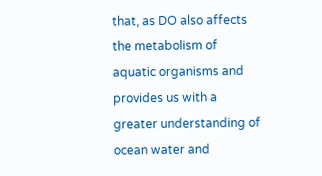that, as DO also affects the metabolism of aquatic organisms and provides us with a greater understanding of ocean water and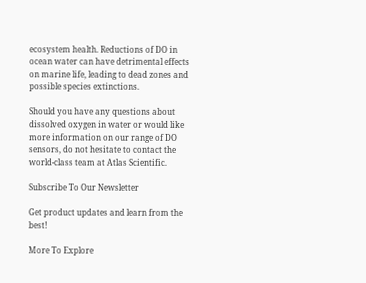ecosystem health. Reductions of DO in ocean water can have detrimental effects on marine life, leading to dead zones and possible species extinctions.

Should you have any questions about dissolved oxygen in water or would like more information on our range of DO sensors, do not hesitate to contact the world-class team at Atlas Scientific.

Subscribe To Our Newsletter

Get product updates and learn from the best!

More To Explore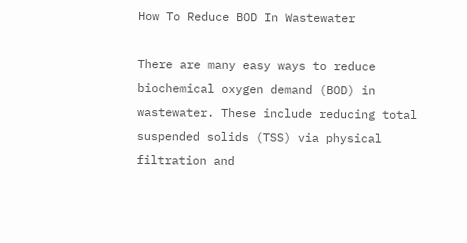How To Reduce BOD In Wastewater

There are many easy ways to reduce biochemical oxygen demand (BOD) in wastewater. These include reducing total suspended solids (TSS) via physical filtration and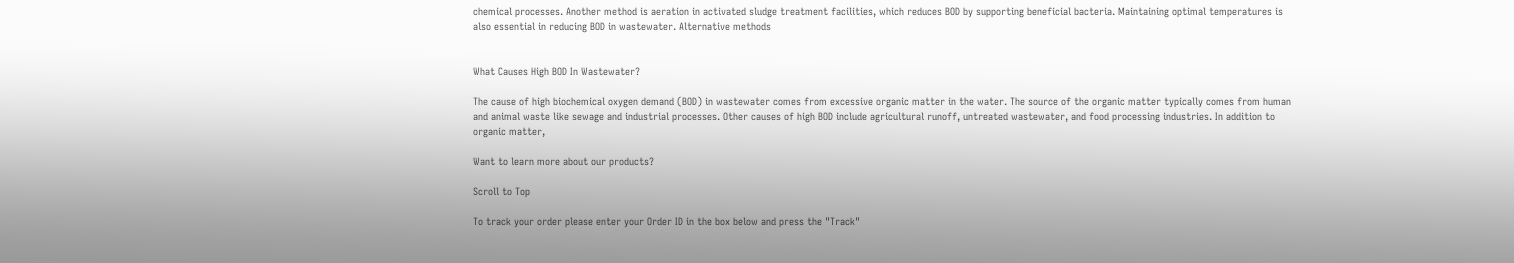chemical processes. Another method is aeration in activated sludge treatment facilities, which reduces BOD by supporting beneficial bacteria. Maintaining optimal temperatures is also essential in reducing BOD in wastewater. Alternative methods


What Causes High BOD In Wastewater?

The cause of high biochemical oxygen demand (BOD) in wastewater comes from excessive organic matter in the water. The source of the organic matter typically comes from human and animal waste like sewage and industrial processes. Other causes of high BOD include agricultural runoff, untreated wastewater, and food processing industries. In addition to organic matter,

Want to learn more about our products?

Scroll to Top

To track your order please enter your Order ID in the box below and press the "Track"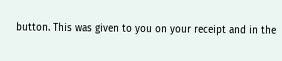button. This was given to you on your receipt and in the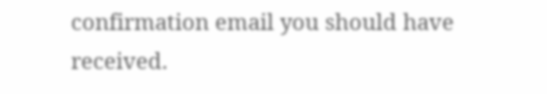confirmation email you should have received.